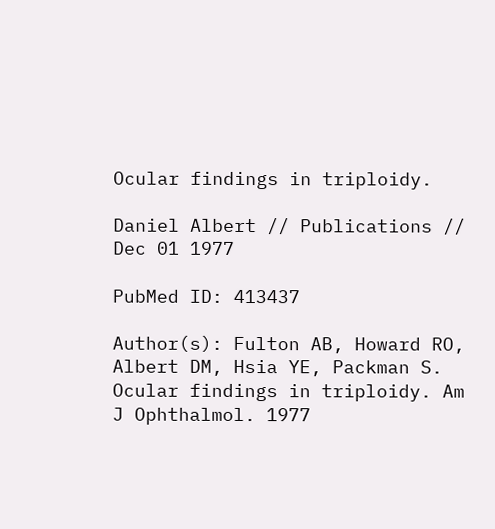Ocular findings in triploidy.

Daniel Albert // Publications // Dec 01 1977

PubMed ID: 413437

Author(s): Fulton AB, Howard RO, Albert DM, Hsia YE, Packman S. Ocular findings in triploidy. Am J Ophthalmol. 1977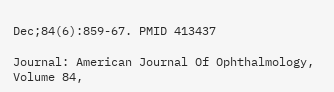Dec;84(6):859-67. PMID 413437

Journal: American Journal Of Ophthalmology, Volume 84,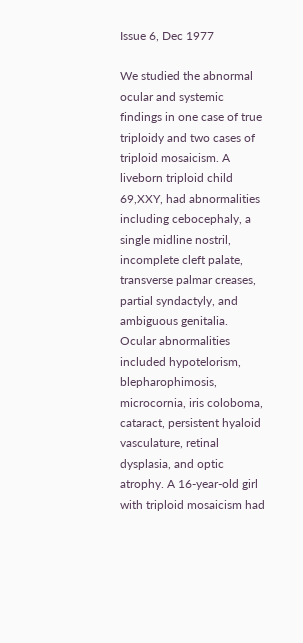Issue 6, Dec 1977

We studied the abnormal ocular and systemic findings in one case of true triploidy and two cases of triploid mosaicism. A liveborn triploid child 69,XXY, had abnormalities including cebocephaly, a single midline nostril, incomplete cleft palate, transverse palmar creases, partial syndactyly, and ambiguous genitalia. Ocular abnormalities included hypotelorism, blepharophimosis, microcornia, iris coloboma, cataract, persistent hyaloid vasculature, retinal dysplasia, and optic atrophy. A 16-year-old girl with triploid mosaicism had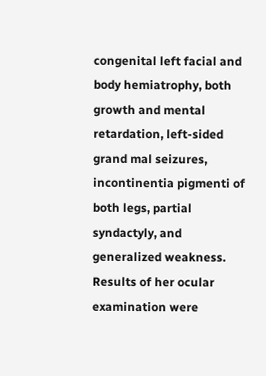congenital left facial and body hemiatrophy, both growth and mental retardation, left-sided grand mal seizures, incontinentia pigmenti of both legs, partial syndactyly, and generalized weakness. Results of her ocular examination were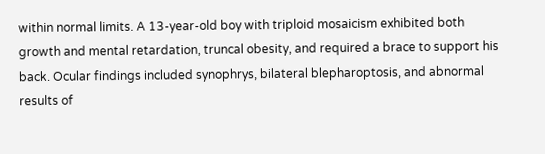within normal limits. A 13-year-old boy with triploid mosaicism exhibited both growth and mental retardation, truncal obesity, and required a brace to support his back. Ocular findings included synophrys, bilateral blepharoptosis, and abnormal results of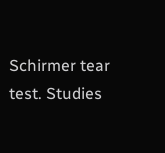Schirmer tear test. Studies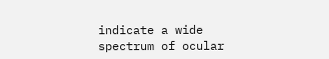indicate a wide spectrum of ocular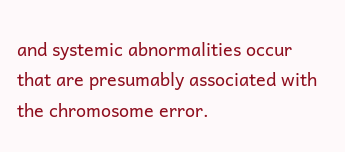and systemic abnormalities occur that are presumably associated with the chromosome error.